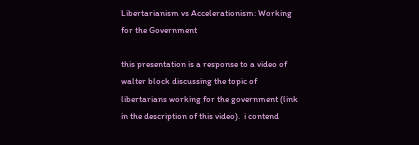Libertarianism vs Accelerationism: Working for the Government

this presentation is a response to a video of walter block discussing the topic of libertarians working for the government (link in the description of this video).  i contend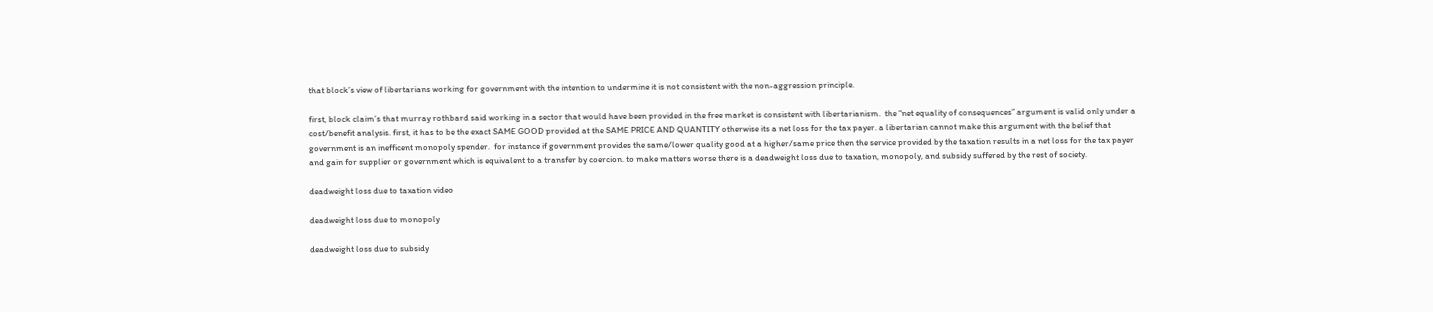that block’s view of libertarians working for government with the intention to undermine it is not consistent with the non-aggression principle.

first, block claim’s that murray rothbard said working in a sector that would have been provided in the free market is consistent with libertarianism.  the “net equality of consequences” argument is valid only under a cost/benefit analysis. first, it has to be the exact SAME GOOD provided at the SAME PRICE AND QUANTITY otherwise its a net loss for the tax payer. a libertarian cannot make this argument with the belief that government is an inefficent monopoly spender.  for instance if government provides the same/lower quality good at a higher/same price then the service provided by the taxation results in a net loss for the tax payer and gain for supplier or government which is equivalent to a transfer by coercion. to make matters worse there is a deadweight loss due to taxation, monopoly, and subsidy suffered by the rest of society.

deadweight loss due to taxation video

deadweight loss due to monopoly

deadweight loss due to subsidy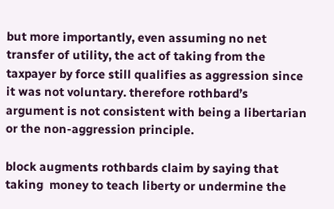but more importantly, even assuming no net transfer of utility, the act of taking from the taxpayer by force still qualifies as aggression since it was not voluntary. therefore rothbard’s argument is not consistent with being a libertarian or the non-aggression principle.

block augments rothbards claim by saying that taking  money to teach liberty or undermine the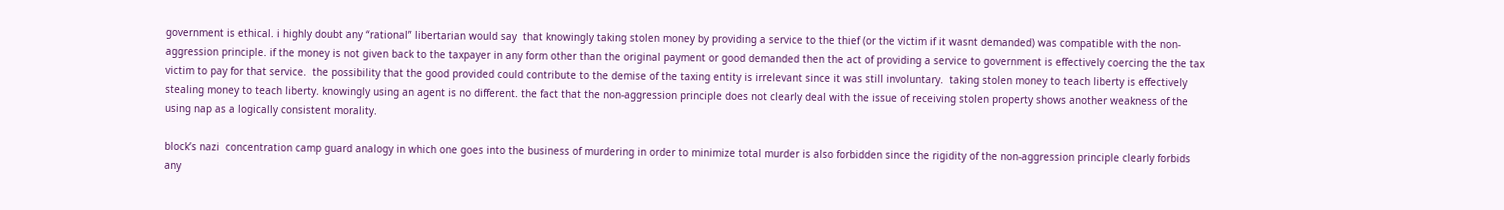government is ethical. i highly doubt any “rational” libertarian would say  that knowingly taking stolen money by providing a service to the thief (or the victim if it wasnt demanded) was compatible with the non-aggression principle. if the money is not given back to the taxpayer in any form other than the original payment or good demanded then the act of providing a service to government is effectively coercing the the tax victim to pay for that service.  the possibility that the good provided could contribute to the demise of the taxing entity is irrelevant since it was still involuntary.  taking stolen money to teach liberty is effectively stealing money to teach liberty. knowingly using an agent is no different. the fact that the non-aggression principle does not clearly deal with the issue of receiving stolen property shows another weakness of the using nap as a logically consistent morality.

block’s nazi  concentration camp guard analogy in which one goes into the business of murdering in order to minimize total murder is also forbidden since the rigidity of the non-aggression principle clearly forbids any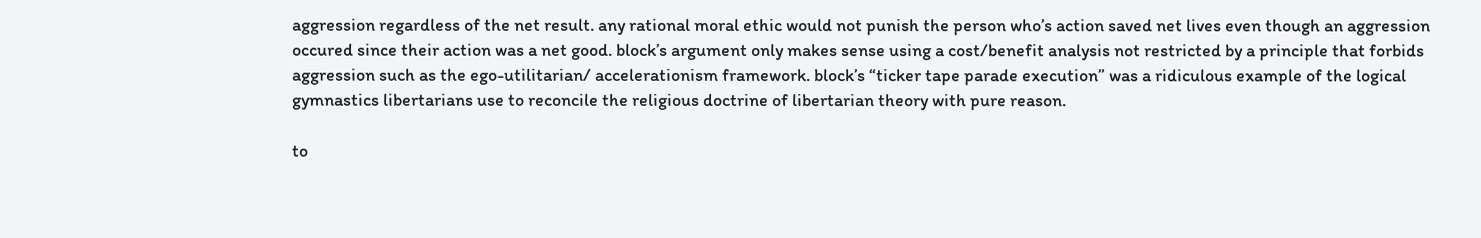aggression regardless of the net result. any rational moral ethic would not punish the person who’s action saved net lives even though an aggression occured since their action was a net good. block’s argument only makes sense using a cost/benefit analysis not restricted by a principle that forbids aggression such as the ego-utilitarian/ accelerationism framework. block’s “ticker tape parade execution” was a ridiculous example of the logical gymnastics libertarians use to reconcile the religious doctrine of libertarian theory with pure reason.

to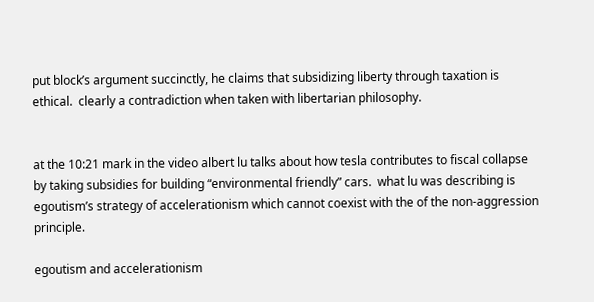put block’s argument succinctly, he claims that subsidizing liberty through taxation is ethical.  clearly a contradiction when taken with libertarian philosophy.


at the 10:21 mark in the video albert lu talks about how tesla contributes to fiscal collapse by taking subsidies for building “environmental friendly” cars.  what lu was describing is egoutism’s strategy of accelerationism which cannot coexist with the of the non-aggression principle.

egoutism and accelerationism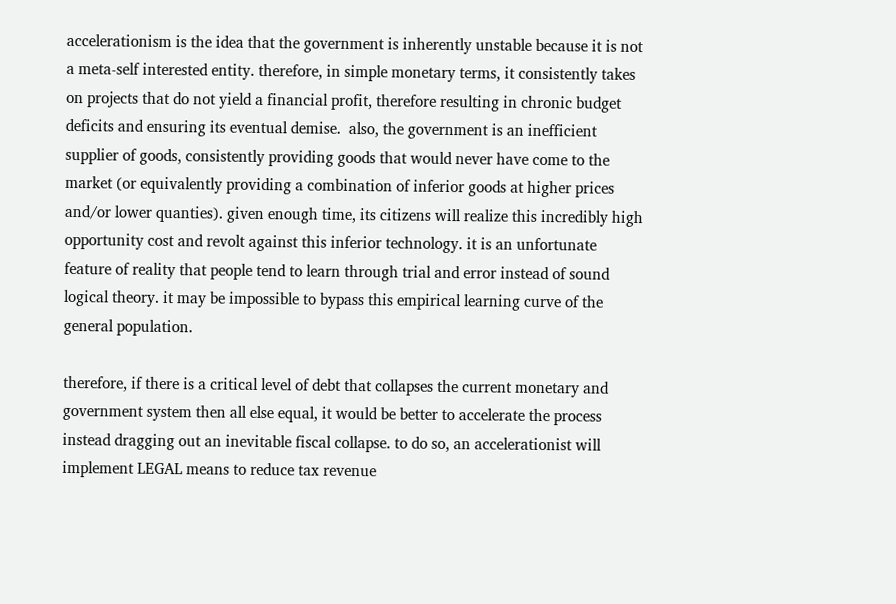accelerationism is the idea that the government is inherently unstable because it is not a meta-self interested entity. therefore, in simple monetary terms, it consistently takes on projects that do not yield a financial profit, therefore resulting in chronic budget deficits and ensuring its eventual demise.  also, the government is an inefficient supplier of goods, consistently providing goods that would never have come to the market (or equivalently providing a combination of inferior goods at higher prices and/or lower quanties). given enough time, its citizens will realize this incredibly high opportunity cost and revolt against this inferior technology. it is an unfortunate feature of reality that people tend to learn through trial and error instead of sound logical theory. it may be impossible to bypass this empirical learning curve of the general population.

therefore, if there is a critical level of debt that collapses the current monetary and government system then all else equal, it would be better to accelerate the process instead dragging out an inevitable fiscal collapse. to do so, an accelerationist will implement LEGAL means to reduce tax revenue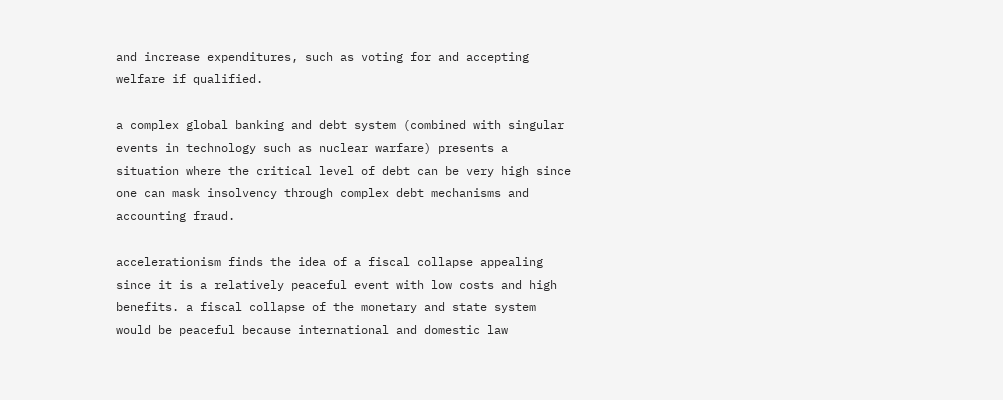and increase expenditures, such as voting for and accepting welfare if qualified.

a complex global banking and debt system (combined with singular events in technology such as nuclear warfare) presents a situation where the critical level of debt can be very high since one can mask insolvency through complex debt mechanisms and accounting fraud.

accelerationism finds the idea of a fiscal collapse appealing since it is a relatively peaceful event with low costs and high benefits. a fiscal collapse of the monetary and state system would be peaceful because international and domestic law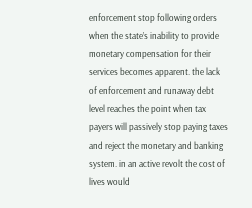enforcement stop following orders when the state’s inability to provide monetary compensation for their services becomes apparent. the lack of enforcement and runaway debt level reaches the point when tax payers will passively stop paying taxes and reject the monetary and banking system. in an active revolt the cost of lives would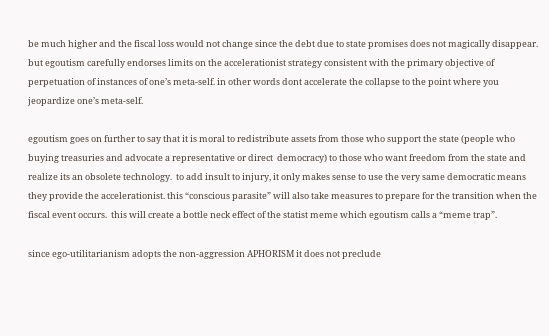be much higher and the fiscal loss would not change since the debt due to state promises does not magically disappear.  but egoutism carefully endorses limits on the accelerationist strategy consistent with the primary objective of perpetuation of instances of one’s meta-self. in other words dont accelerate the collapse to the point where you jeopardize one’s meta-self.

egoutism goes on further to say that it is moral to redistribute assets from those who support the state (people who buying treasuries and advocate a representative or direct  democracy) to those who want freedom from the state and realize its an obsolete technology.  to add insult to injury, it only makes sense to use the very same democratic means they provide the accelerationist. this “conscious parasite” will also take measures to prepare for the transition when the fiscal event occurs.  this will create a bottle neck effect of the statist meme which egoutism calls a “meme trap”.

since ego-utilitarianism adopts the non-aggression APHORISM it does not preclude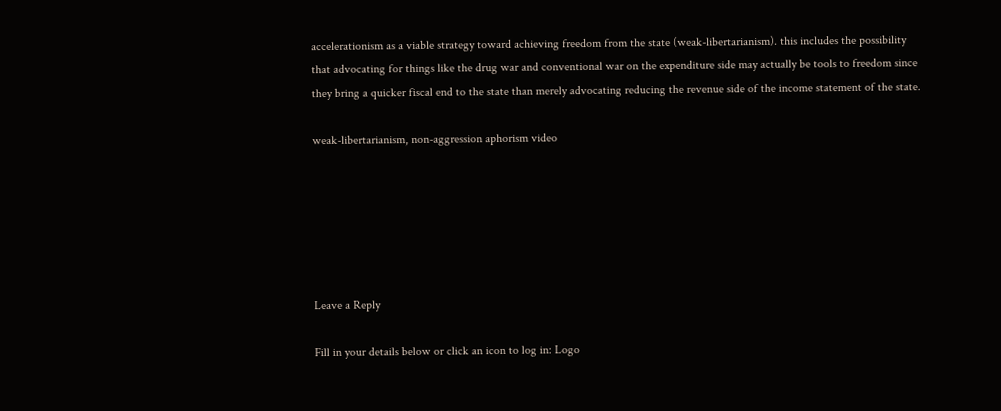accelerationism as a viable strategy toward achieving freedom from the state (weak-libertarianism). this includes the possibility that advocating for things like the drug war and conventional war on the expenditure side may actually be tools to freedom since they bring a quicker fiscal end to the state than merely advocating reducing the revenue side of the income statement of the state.

weak-libertarianism, non-aggression aphorism video






Leave a Reply

Fill in your details below or click an icon to log in: Logo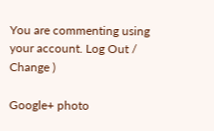You are commenting using your account. Log Out /  Change )

Google+ photo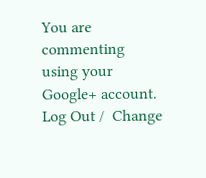You are commenting using your Google+ account. Log Out /  Change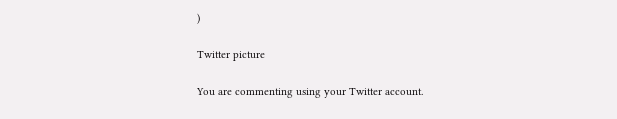)

Twitter picture

You are commenting using your Twitter account.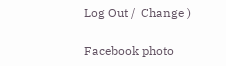Log Out /  Change )

Facebook photo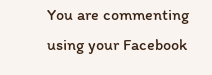You are commenting using your Facebook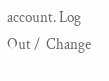account. Log Out /  Change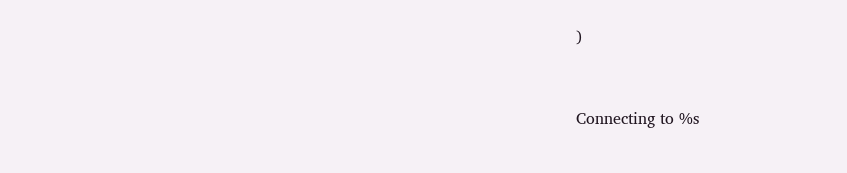)


Connecting to %s